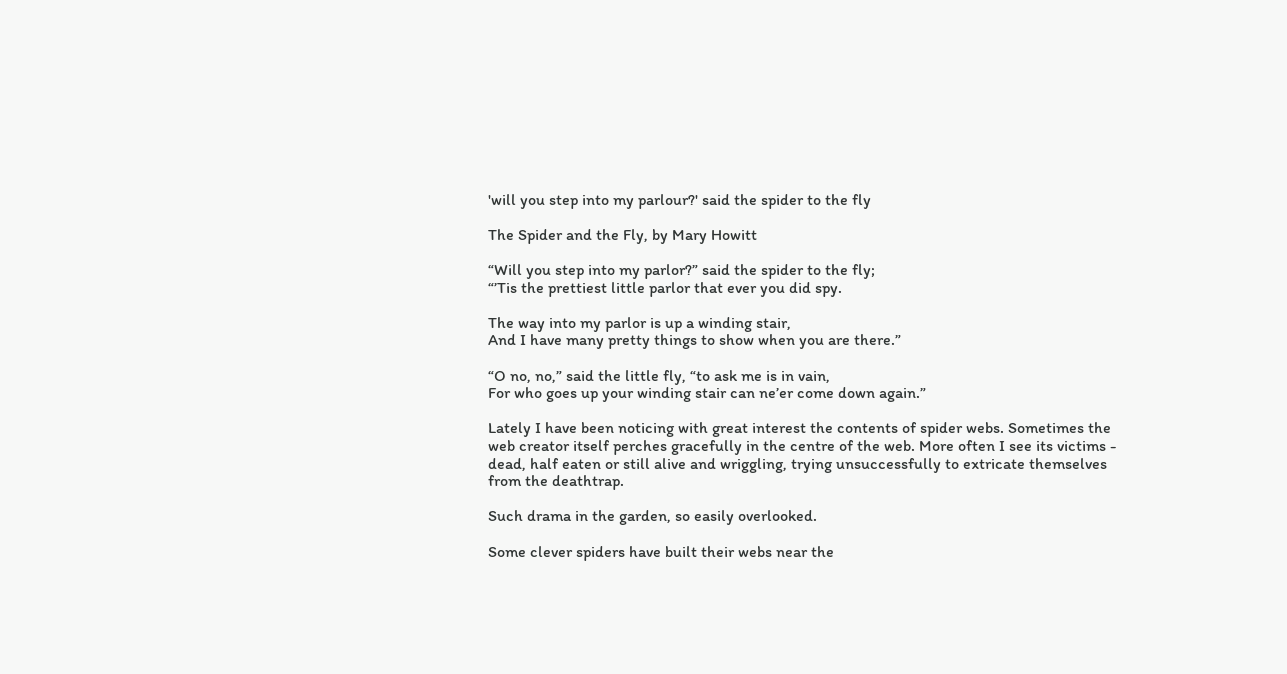'will you step into my parlour?' said the spider to the fly

The Spider and the Fly, by Mary Howitt

“Will you step into my parlor?” said the spider to the fly;
“’Tis the prettiest little parlor that ever you did spy.

The way into my parlor is up a winding stair,
And I have many pretty things to show when you are there.”

“O no, no,” said the little fly, “to ask me is in vain,
For who goes up your winding stair can ne’er come down again.”

Lately I have been noticing with great interest the contents of spider webs. Sometimes the web creator itself perches gracefully in the centre of the web. More often I see its victims - dead, half eaten or still alive and wriggling, trying unsuccessfully to extricate themselves from the deathtrap.

Such drama in the garden, so easily overlooked.

Some clever spiders have built their webs near the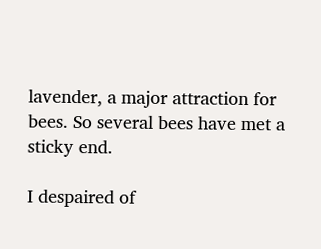lavender, a major attraction for bees. So several bees have met a sticky end.

I despaired of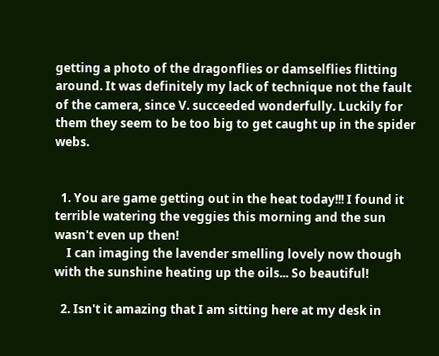getting a photo of the dragonflies or damselflies flitting around. It was definitely my lack of technique not the fault of the camera, since V. succeeded wonderfully. Luckily for them they seem to be too big to get caught up in the spider webs.


  1. You are game getting out in the heat today!!! I found it terrible watering the veggies this morning and the sun wasn't even up then!
    I can imaging the lavender smelling lovely now though with the sunshine heating up the oils... So beautiful!

  2. Isn't it amazing that I am sitting here at my desk in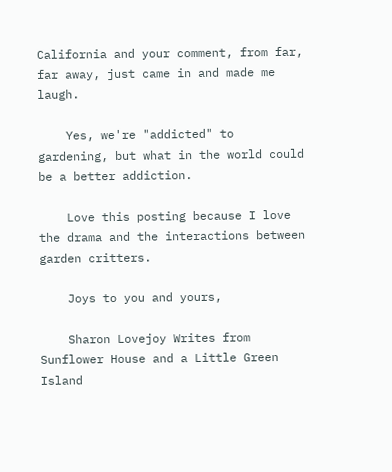California and your comment, from far, far away, just came in and made me laugh.

    Yes, we're "addicted" to gardening, but what in the world could be a better addiction.

    Love this posting because I love the drama and the interactions between garden critters.

    Joys to you and yours,

    Sharon Lovejoy Writes from Sunflower House and a Little Green Island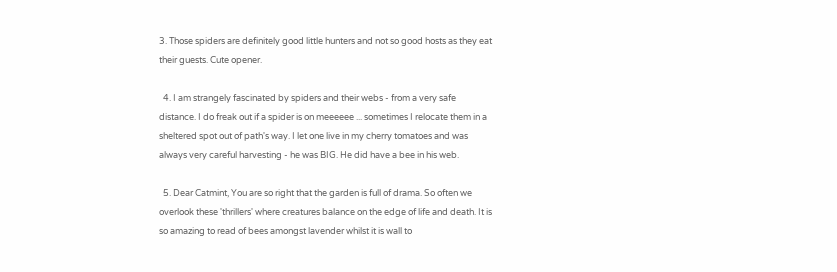3. Those spiders are definitely good little hunters and not so good hosts as they eat their guests. Cute opener.

  4. I am strangely fascinated by spiders and their webs - from a very safe distance. I do freak out if a spider is on meeeeee ... sometimes I relocate them in a sheltered spot out of path's way. I let one live in my cherry tomatoes and was always very careful harvesting - he was BIG. He did have a bee in his web.

  5. Dear Catmint, You are so right that the garden is full of drama. So often we overlook these 'thrillers' where creatures balance on the edge of life and death. It is so amazing to read of bees amongst lavender whilst it is wall to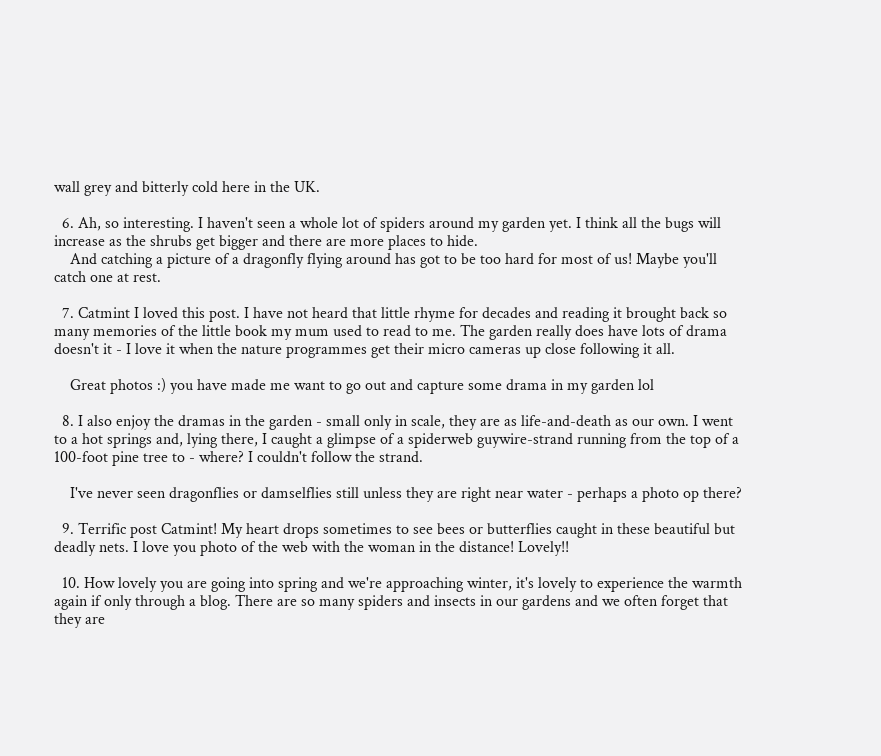wall grey and bitterly cold here in the UK.

  6. Ah, so interesting. I haven't seen a whole lot of spiders around my garden yet. I think all the bugs will increase as the shrubs get bigger and there are more places to hide.
    And catching a picture of a dragonfly flying around has got to be too hard for most of us! Maybe you'll catch one at rest.

  7. Catmint I loved this post. I have not heard that little rhyme for decades and reading it brought back so many memories of the little book my mum used to read to me. The garden really does have lots of drama doesn't it - I love it when the nature programmes get their micro cameras up close following it all.

    Great photos :) you have made me want to go out and capture some drama in my garden lol

  8. I also enjoy the dramas in the garden - small only in scale, they are as life-and-death as our own. I went to a hot springs and, lying there, I caught a glimpse of a spiderweb guywire-strand running from the top of a 100-foot pine tree to - where? I couldn't follow the strand.

    I've never seen dragonflies or damselflies still unless they are right near water - perhaps a photo op there?

  9. Terrific post Catmint! My heart drops sometimes to see bees or butterflies caught in these beautiful but deadly nets. I love you photo of the web with the woman in the distance! Lovely!!

  10. How lovely you are going into spring and we're approaching winter, it's lovely to experience the warmth again if only through a blog. There are so many spiders and insects in our gardens and we often forget that they are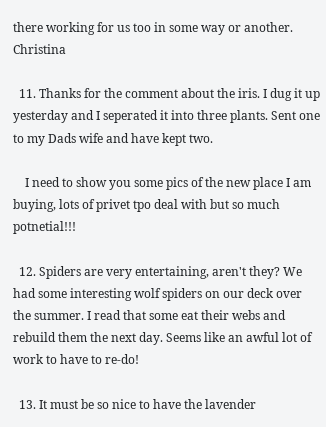there working for us too in some way or another. Christina

  11. Thanks for the comment about the iris. I dug it up yesterday and I seperated it into three plants. Sent one to my Dads wife and have kept two.

    I need to show you some pics of the new place I am buying, lots of privet tpo deal with but so much potnetial!!!

  12. Spiders are very entertaining, aren't they? We had some interesting wolf spiders on our deck over the summer. I read that some eat their webs and rebuild them the next day. Seems like an awful lot of work to have to re-do!

  13. It must be so nice to have the lavender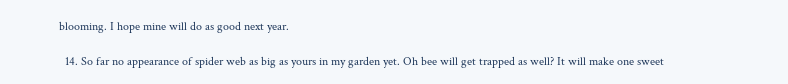blooming. I hope mine will do as good next year.

  14. So far no appearance of spider web as big as yours in my garden yet. Oh bee will get trapped as well? It will make one sweet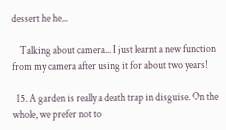dessert he he...

    Talking about camera... I just learnt a new function from my camera after using it for about two years!

  15. A garden is really a death trap in disguise. On the whole, we prefer not to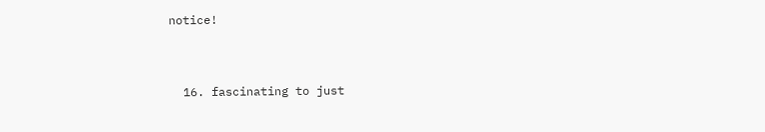notice!


  16. fascinating to just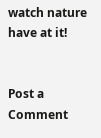watch nature have at it!


Post a Comment